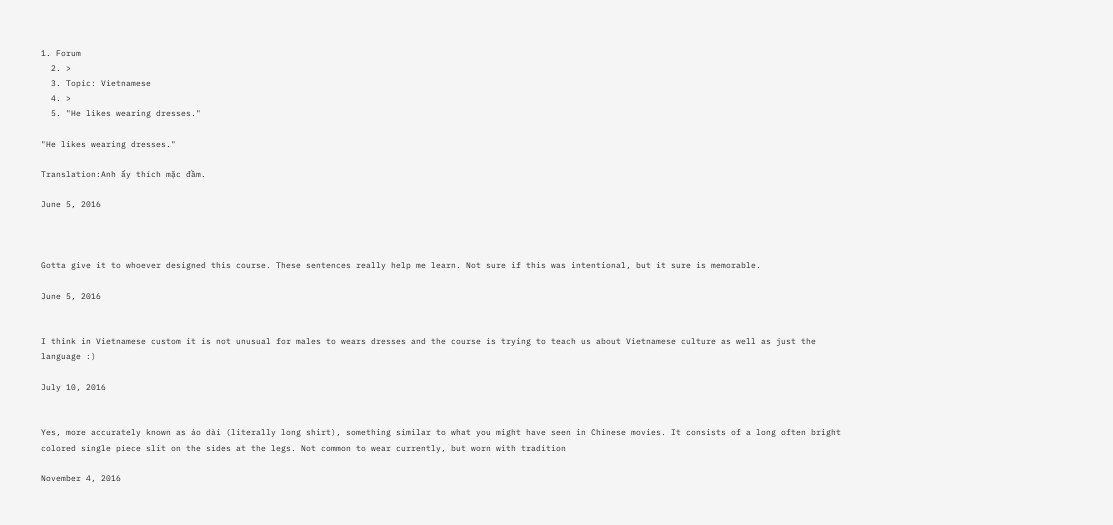1. Forum
  2. >
  3. Topic: Vietnamese
  4. >
  5. "He likes wearing dresses."

"He likes wearing dresses."

Translation:Anh ấy thích mặc đầm.

June 5, 2016



Gotta give it to whoever designed this course. These sentences really help me learn. Not sure if this was intentional, but it sure is memorable.

June 5, 2016


I think in Vietnamese custom it is not unusual for males to wears dresses and the course is trying to teach us about Vietnamese culture as well as just the language :)

July 10, 2016


Yes, more accurately known as áo dài (literally long shirt), something similar to what you might have seen in Chinese movies. It consists of a long often bright colored single piece slit on the sides at the legs. Not common to wear currently, but worn with tradition

November 4, 2016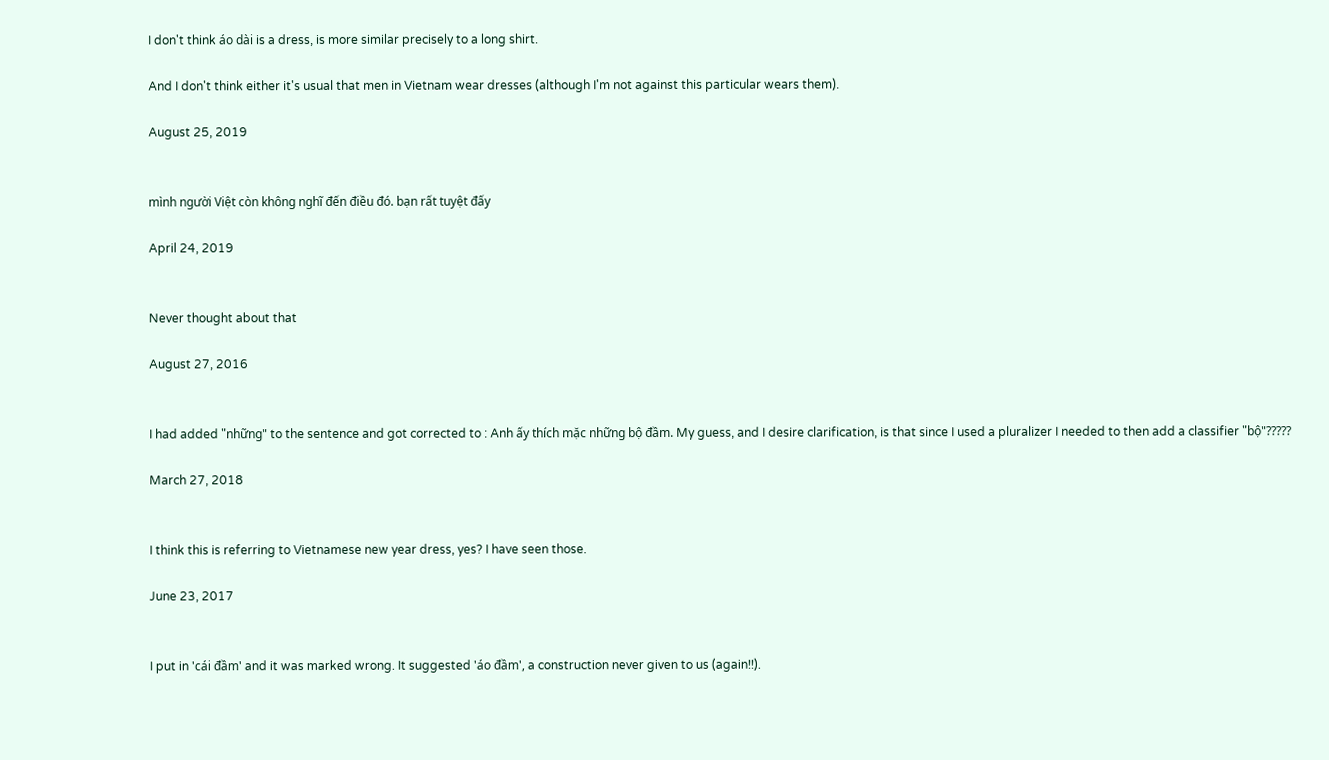I don't think áo dài is a dress, is more similar precisely to a long shirt.

And I don't think either it's usual that men in Vietnam wear dresses (although I'm not against this particular wears them).

August 25, 2019


mình người Việt còn không nghĩ đến điều đó. bạn rất tuyệt đấy

April 24, 2019


Never thought about that

August 27, 2016


I had added "những" to the sentence and got corrected to : Anh ấy thích mặc những bộ đầm. My guess, and I desire clarification, is that since I used a pluralizer I needed to then add a classifier "bộ"?????

March 27, 2018


I think this is referring to Vietnamese new year dress, yes? I have seen those.

June 23, 2017


I put in 'cái đầm' and it was marked wrong. It suggested 'áo đầm', a construction never given to us (again!!).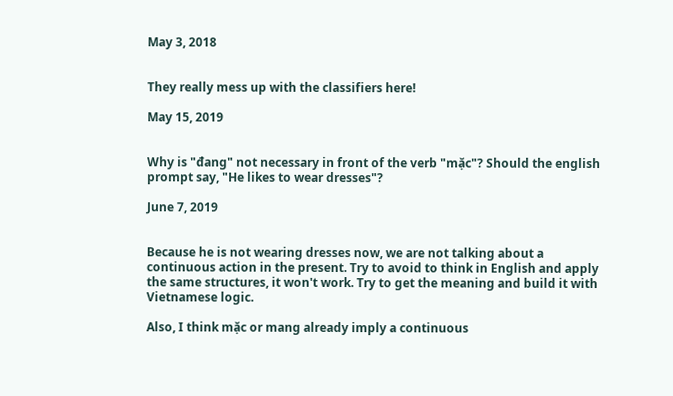May 3, 2018


They really mess up with the classifiers here!

May 15, 2019


Why is "đang" not necessary in front of the verb "mặc"? Should the english prompt say, "He likes to wear dresses"?

June 7, 2019


Because he is not wearing dresses now, we are not talking about a continuous action in the present. Try to avoid to think in English and apply the same structures, it won't work. Try to get the meaning and build it with Vietnamese logic.

Also, I think mặc or mang already imply a continuous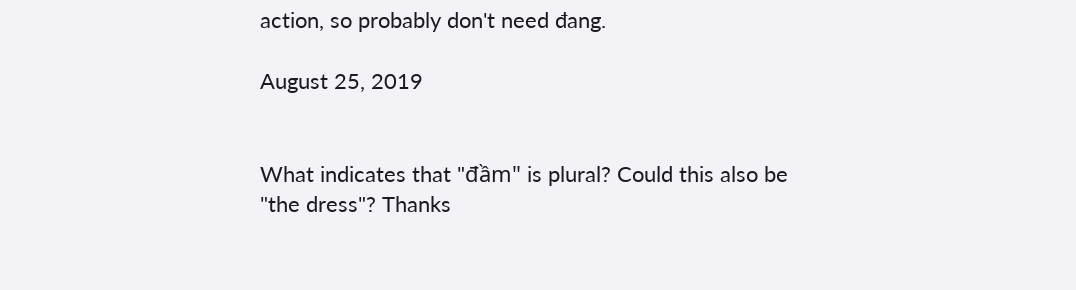action, so probably don't need đang.

August 25, 2019


What indicates that "đầm" is plural? Could this also be "the dress"? Thanks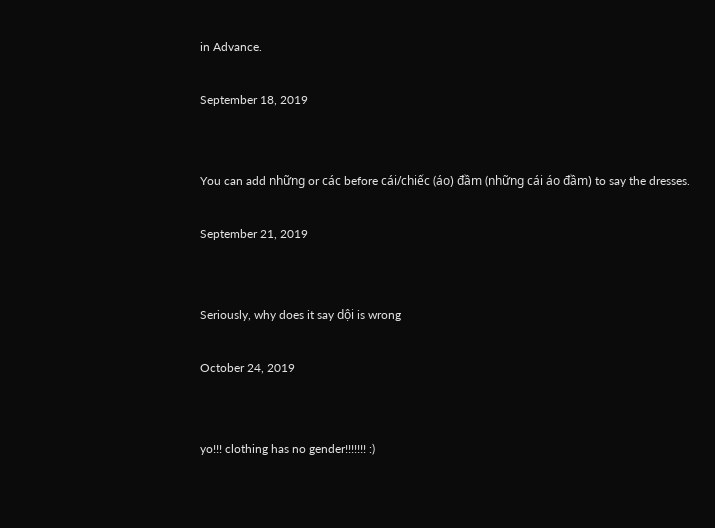in Advance.

September 18, 2019


You can add những or các before cái/chiếc (áo) đầm (những cái áo đầm) to say the dresses.

September 21, 2019


Seriously, why does it say dội is wrong

October 24, 2019


yo!!! clothing has no gender!!!!!!! :)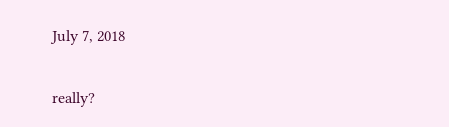July 7, 2018


really?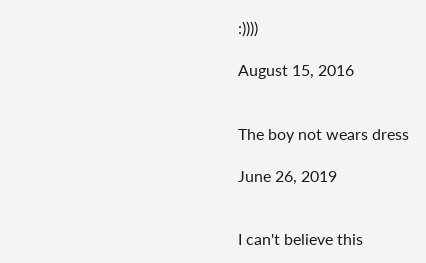:))))

August 15, 2016


The boy not wears dress

June 26, 2019


I can't believe this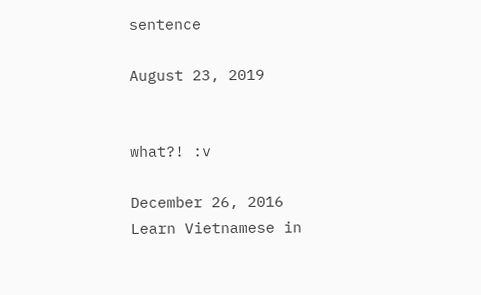sentence

August 23, 2019


what?! :v

December 26, 2016
Learn Vietnamese in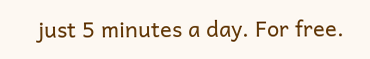just 5 minutes a day. For free.